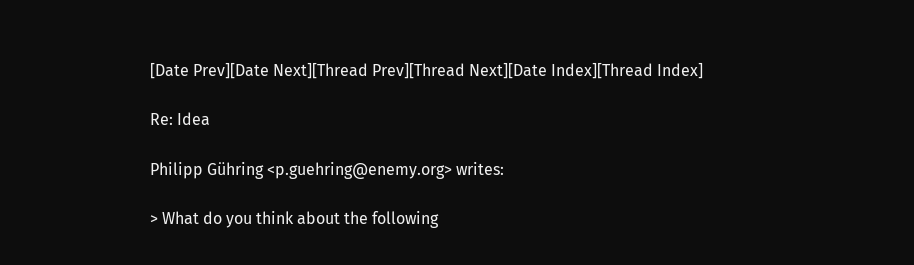[Date Prev][Date Next][Thread Prev][Thread Next][Date Index][Thread Index]

Re: Idea

Philipp Gühring <p.guehring@enemy.org> writes:

> What do you think about the following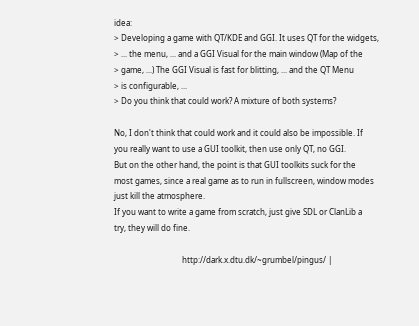idea:
> Developing a game with QT/KDE and GGI. It uses QT for the widgets,
> ... the menu, ... and a GGI Visual for the main window (Map of the
> game, ...) The GGI Visual is fast for blitting, ... and the QT Menu
> is configurable, ...
> Do you think that could work? A mixture of both systems?

No, I don't think that could work and it could also be impossible. If
you really want to use a GUI toolkit, then use only QT, no GGI.
But on the other hand, the point is that GUI toolkits suck for the
most games, since a real game as to run in fullscreen, window modes
just kill the atmosphere.
If you want to write a game from scratch, just give SDL or ClanLib a
try, they will do fine.

                                  http://dark.x.dtu.dk/~grumbel/pingus/ |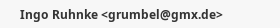Ingo Ruhnke <grumbel@gmx.de>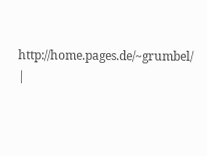http://home.pages.de/~grumbel/ |